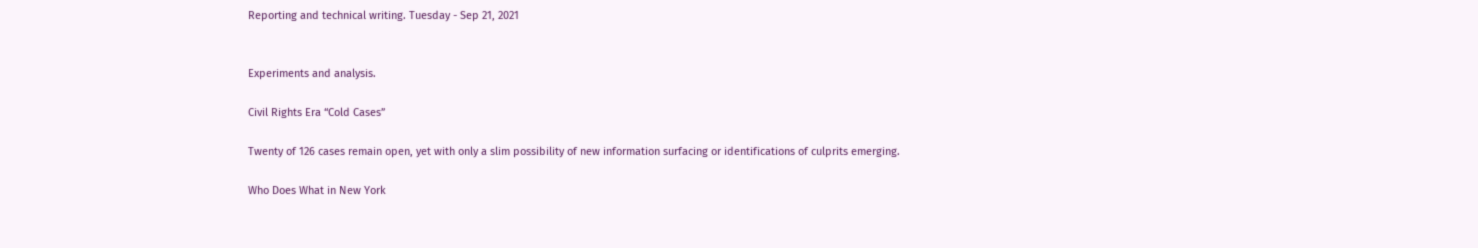Reporting and technical writing. Tuesday - Sep 21, 2021


Experiments and analysis.

Civil Rights Era “Cold Cases”

Twenty of 126 cases remain open, yet with only a slim possibility of new information surfacing or identifications of culprits emerging.

Who Does What in New York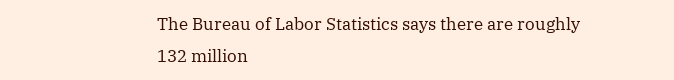The Bureau of Labor Statistics says there are roughly 132 million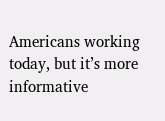Americans working today, but it’s more informative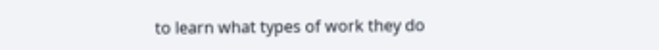to learn what types of work they do